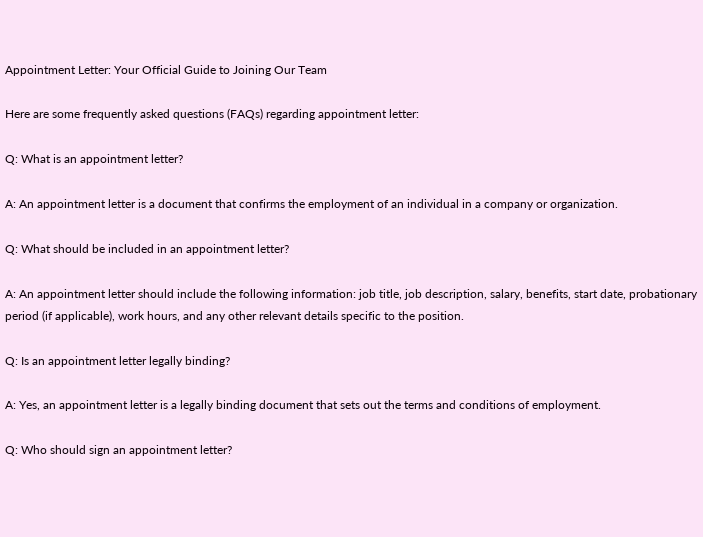Appointment Letter: Your Official Guide to Joining Our Team

Here are some frequently asked questions (FAQs) regarding appointment letter:

Q: What is an appointment letter?

A: An appointment letter is a document that confirms the employment of an individual in a company or organization.

Q: What should be included in an appointment letter?

A: An appointment letter should include the following information: job title, job description, salary, benefits, start date, probationary period (if applicable), work hours, and any other relevant details specific to the position.

Q: Is an appointment letter legally binding?

A: Yes, an appointment letter is a legally binding document that sets out the terms and conditions of employment.

Q: Who should sign an appointment letter?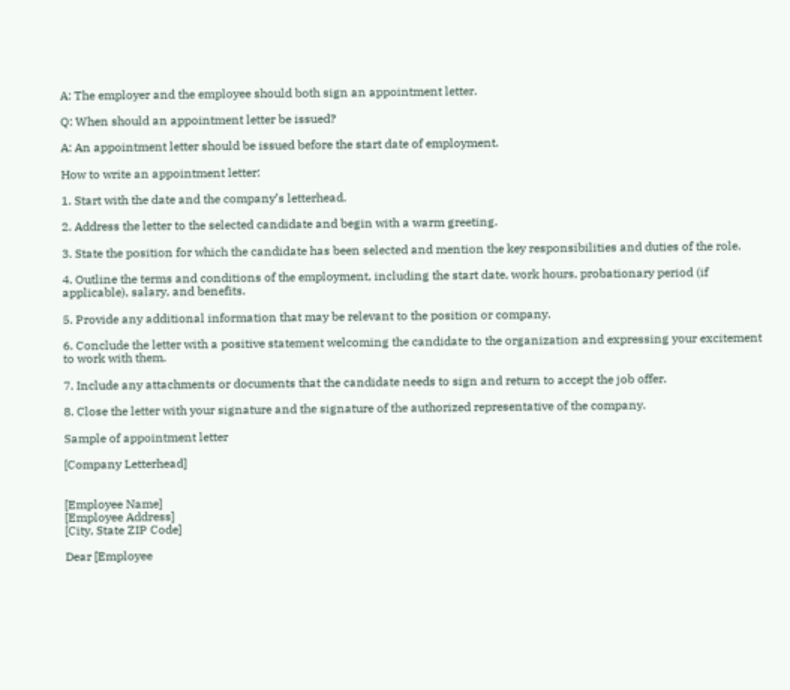A: The employer and the employee should both sign an appointment letter.

Q: When should an appointment letter be issued?

A: An appointment letter should be issued before the start date of employment.

How to write an appointment letter:

1. Start with the date and the company’s letterhead.

2. Address the letter to the selected candidate and begin with a warm greeting.

3. State the position for which the candidate has been selected and mention the key responsibilities and duties of the role.

4. Outline the terms and conditions of the employment, including the start date, work hours, probationary period (if applicable), salary, and benefits.

5. Provide any additional information that may be relevant to the position or company.

6. Conclude the letter with a positive statement welcoming the candidate to the organization and expressing your excitement to work with them.

7. Include any attachments or documents that the candidate needs to sign and return to accept the job offer.

8. Close the letter with your signature and the signature of the authorized representative of the company.

Sample of appointment letter

[Company Letterhead]


[Employee Name]
[Employee Address]
[City, State ZIP Code]

Dear [Employee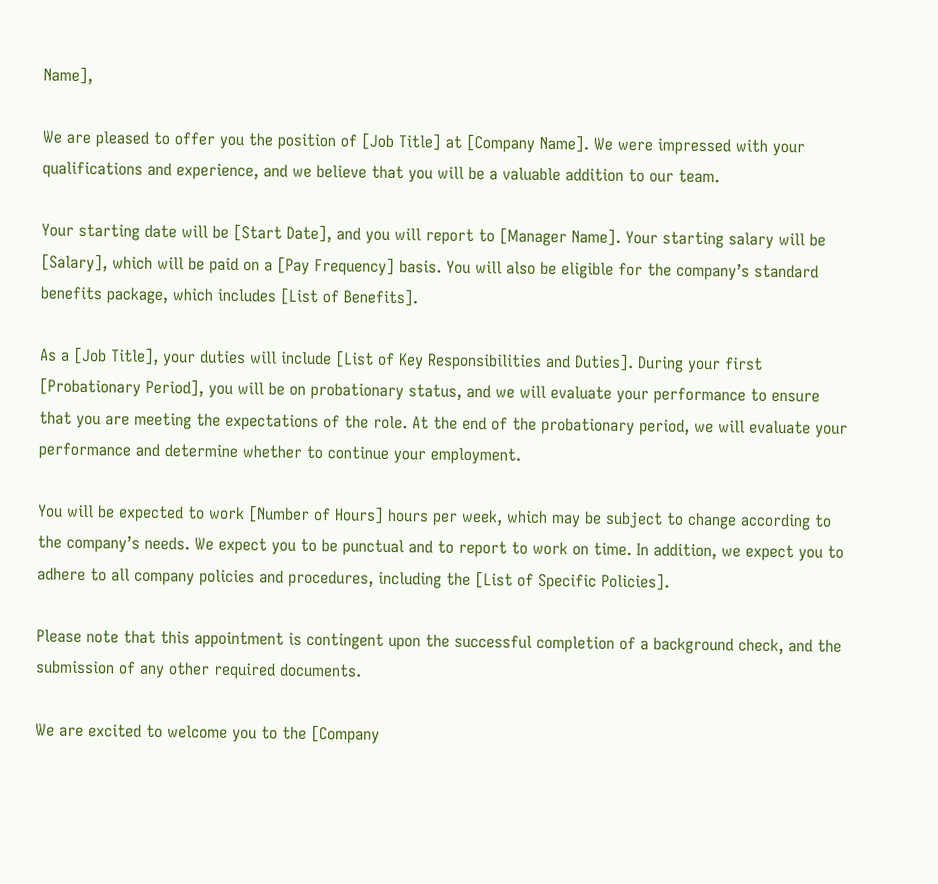Name],

We are pleased to offer you the position of [Job Title] at [Company Name]. We were impressed with your qualifications and experience, and we believe that you will be a valuable addition to our team.

Your starting date will be [Start Date], and you will report to [Manager Name]. Your starting salary will be [Salary], which will be paid on a [Pay Frequency] basis. You will also be eligible for the company’s standard benefits package, which includes [List of Benefits].

As a [Job Title], your duties will include [List of Key Responsibilities and Duties]. During your first [Probationary Period], you will be on probationary status, and we will evaluate your performance to ensure that you are meeting the expectations of the role. At the end of the probationary period, we will evaluate your performance and determine whether to continue your employment.

You will be expected to work [Number of Hours] hours per week, which may be subject to change according to the company’s needs. We expect you to be punctual and to report to work on time. In addition, we expect you to adhere to all company policies and procedures, including the [List of Specific Policies].

Please note that this appointment is contingent upon the successful completion of a background check, and the submission of any other required documents.

We are excited to welcome you to the [Company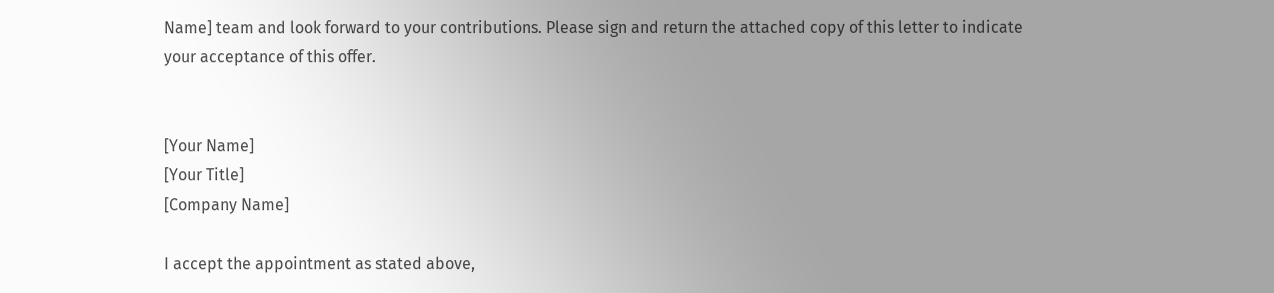Name] team and look forward to your contributions. Please sign and return the attached copy of this letter to indicate your acceptance of this offer.


[Your Name]
[Your Title]
[Company Name]

I accept the appointment as stated above,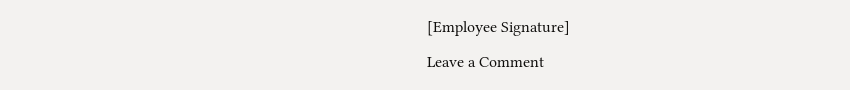[Employee Signature]

Leave a Comment